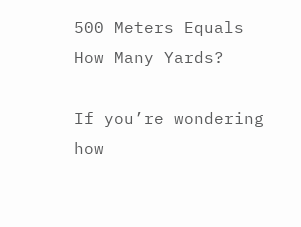500 Meters Equals How Many Yards?

If you’re wondering how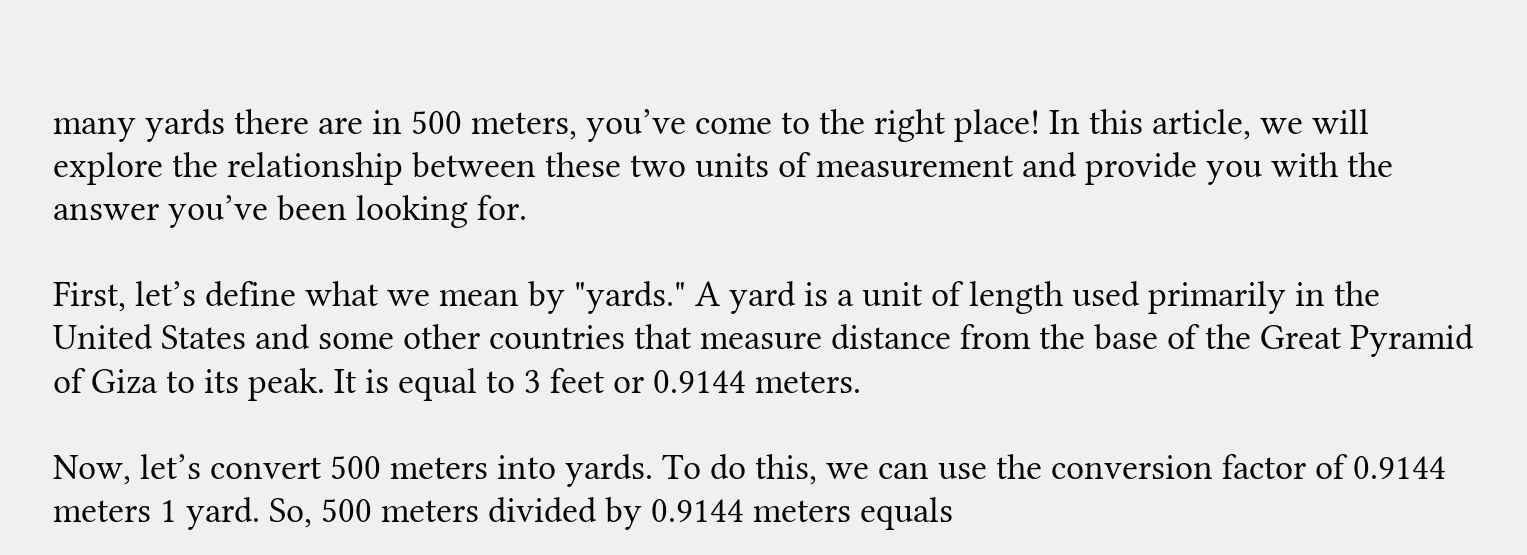many yards there are in 500 meters, you’ve come to the right place! In this article, we will explore the relationship between these two units of measurement and provide you with the answer you’ve been looking for.

First, let’s define what we mean by "yards." A yard is a unit of length used primarily in the United States and some other countries that measure distance from the base of the Great Pyramid of Giza to its peak. It is equal to 3 feet or 0.9144 meters.

Now, let’s convert 500 meters into yards. To do this, we can use the conversion factor of 0.9144 meters 1 yard. So, 500 meters divided by 0.9144 meters equals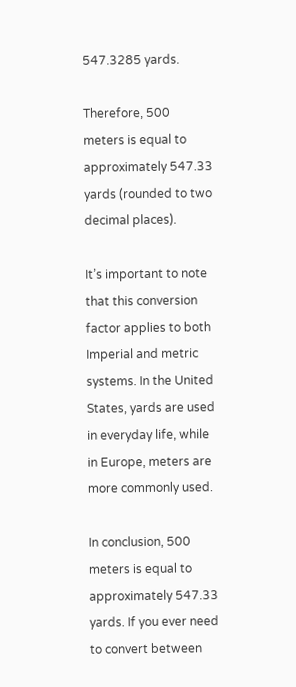547.3285 yards.

Therefore, 500 meters is equal to approximately 547.33 yards (rounded to two decimal places).

It’s important to note that this conversion factor applies to both Imperial and metric systems. In the United States, yards are used in everyday life, while in Europe, meters are more commonly used.

In conclusion, 500 meters is equal to approximately 547.33 yards. If you ever need to convert between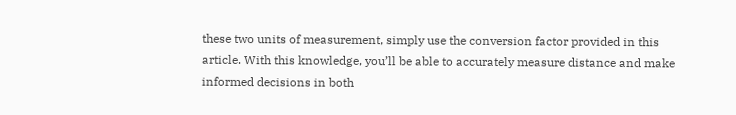these two units of measurement, simply use the conversion factor provided in this article. With this knowledge, you’ll be able to accurately measure distance and make informed decisions in both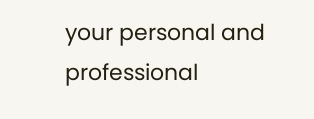your personal and professional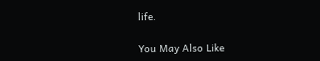life.

You May Also Like